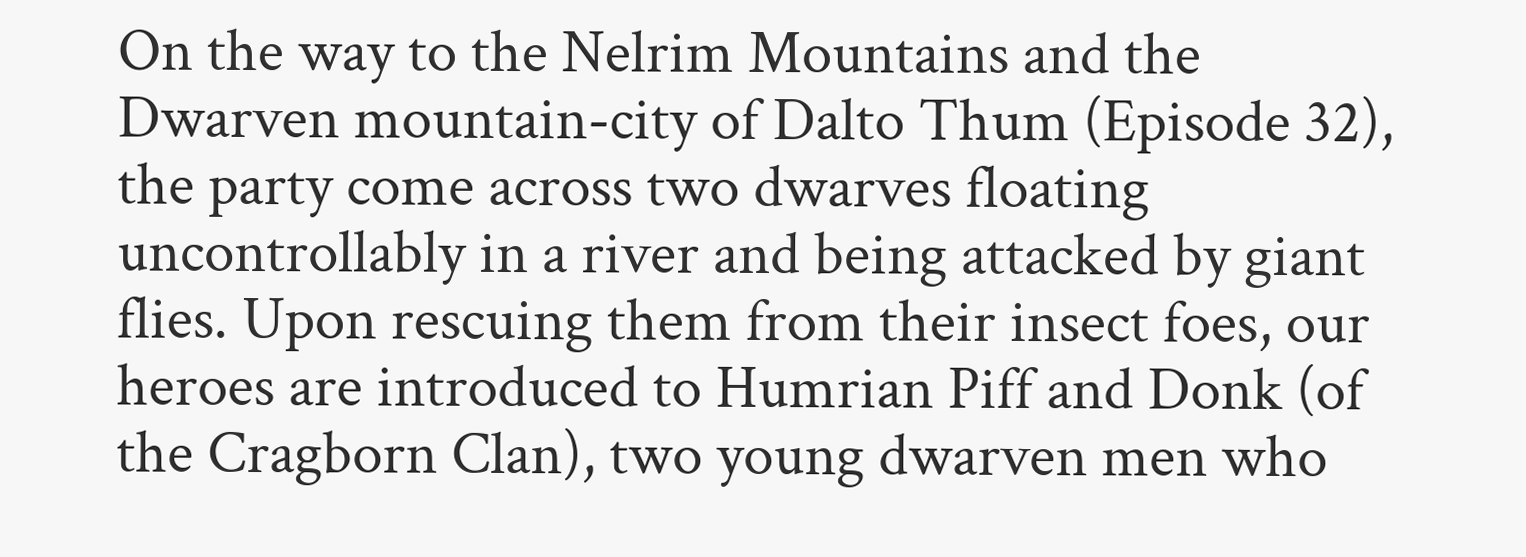On the way to the Nelrim Mountains and the Dwarven mountain-city of Dalto Thum (Episode 32), the party come across two dwarves floating uncontrollably in a river and being attacked by giant flies. Upon rescuing them from their insect foes, our heroes are introduced to Humrian Piff and Donk (of the Cragborn Clan), two young dwarven men who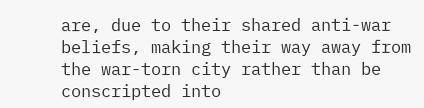are, due to their shared anti-war beliefs, making their way away from the war-torn city rather than be conscripted into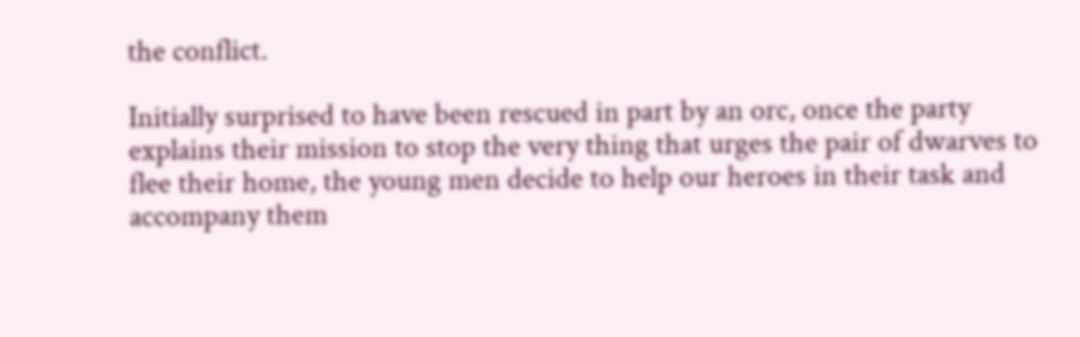the conflict.

Initially surprised to have been rescued in part by an orc, once the party explains their mission to stop the very thing that urges the pair of dwarves to flee their home, the young men decide to help our heroes in their task and accompany them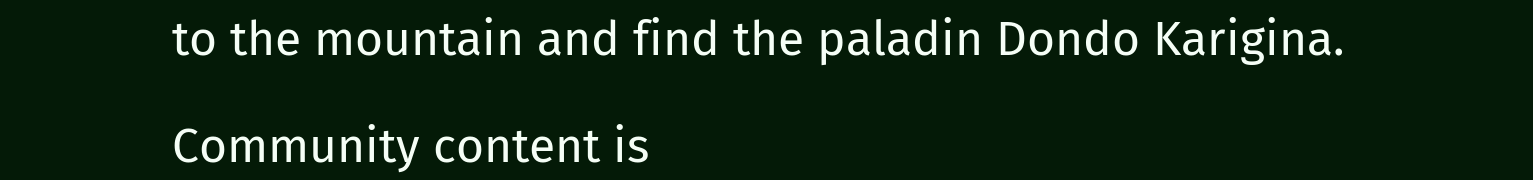to the mountain and find the paladin Dondo Karigina.

Community content is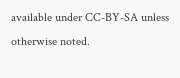available under CC-BY-SA unless otherwise noted.